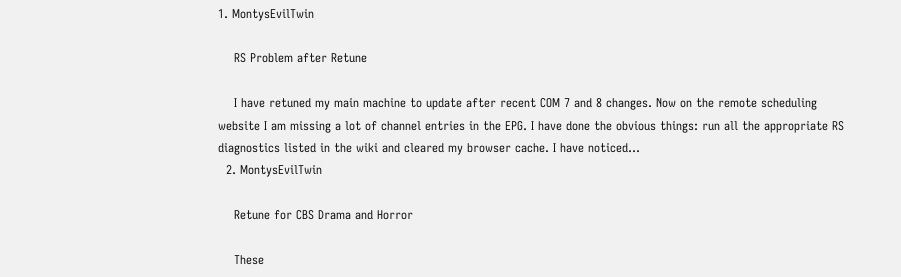1. MontysEvilTwin

    RS Problem after Retune

    I have retuned my main machine to update after recent COM 7 and 8 changes. Now on the remote scheduling website I am missing a lot of channel entries in the EPG. I have done the obvious things: run all the appropriate RS diagnostics listed in the wiki and cleared my browser cache. I have noticed...
  2. MontysEvilTwin

    Retune for CBS Drama and Horror

    These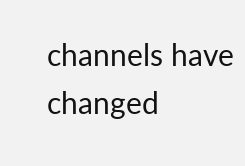channels have changed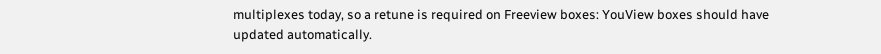multiplexes today, so a retune is required on Freeview boxes: YouView boxes should have updated automatically.